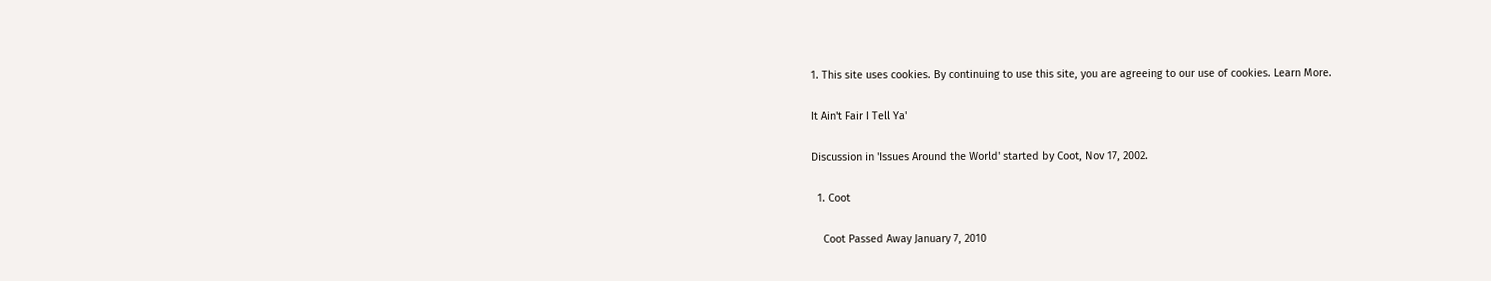1. This site uses cookies. By continuing to use this site, you are agreeing to our use of cookies. Learn More.

It Ain't Fair I Tell Ya'

Discussion in 'Issues Around the World' started by Coot, Nov 17, 2002.

  1. Coot

    Coot Passed Away January 7, 2010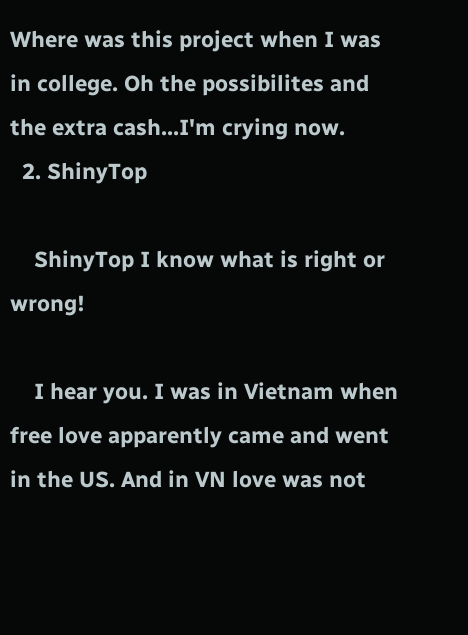Where was this project when I was in college. Oh the possibilites and the extra cash...I'm crying now.
  2. ShinyTop

    ShinyTop I know what is right or wrong!

    I hear you. I was in Vietnam when free love apparently came and went in the US. And in VN love was not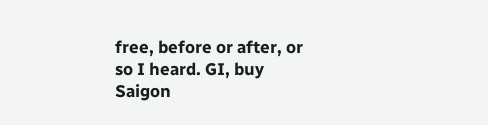free, before or after, or so I heard. GI, buy Saigon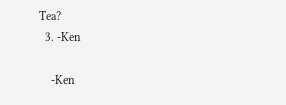Tea?
  3. -Ken

    -Ken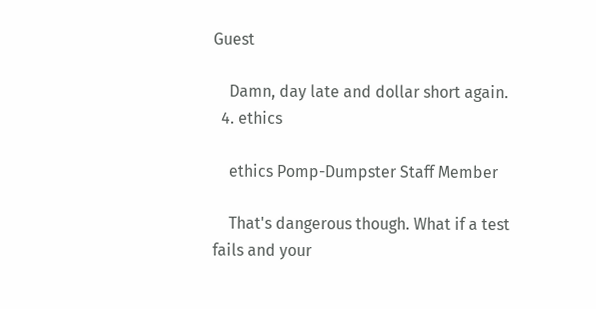Guest

    Damn, day late and dollar short again.
  4. ethics

    ethics Pomp-Dumpster Staff Member

    That's dangerous though. What if a test fails and your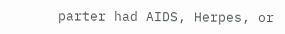parter had AIDS, Herpes, or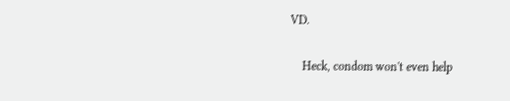VD.

    Heck, condom won't even help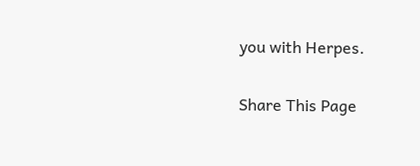you with Herpes.

Share This Page